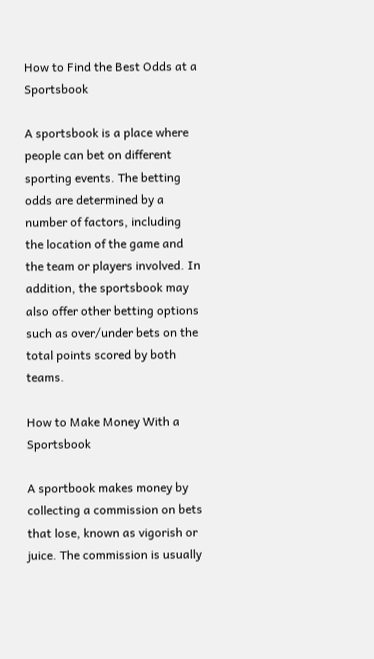How to Find the Best Odds at a Sportsbook

A sportsbook is a place where people can bet on different sporting events. The betting odds are determined by a number of factors, including the location of the game and the team or players involved. In addition, the sportsbook may also offer other betting options such as over/under bets on the total points scored by both teams.

How to Make Money With a Sportsbook

A sportbook makes money by collecting a commission on bets that lose, known as vigorish or juice. The commission is usually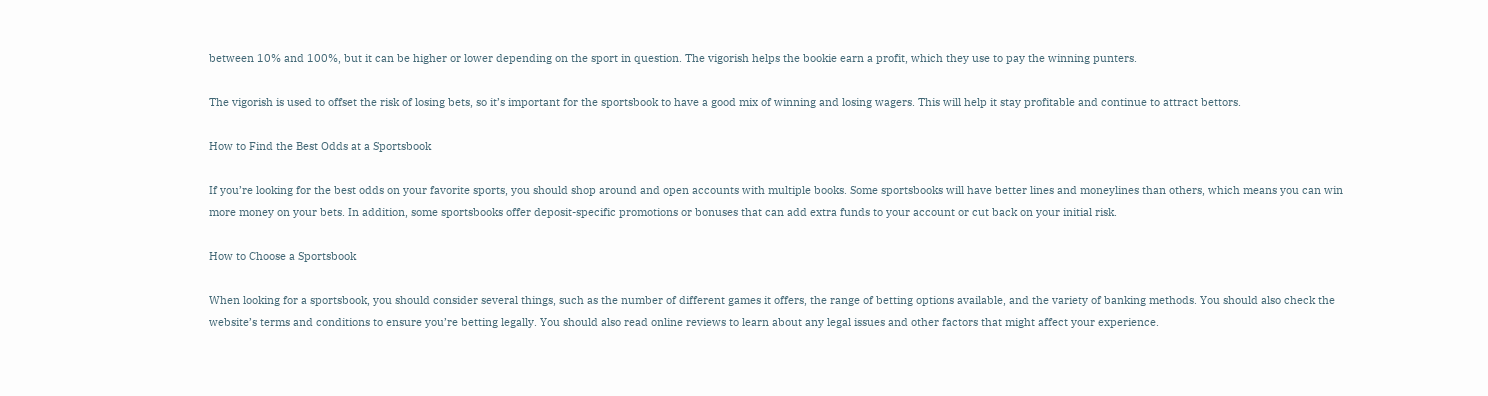between 10% and 100%, but it can be higher or lower depending on the sport in question. The vigorish helps the bookie earn a profit, which they use to pay the winning punters.

The vigorish is used to offset the risk of losing bets, so it’s important for the sportsbook to have a good mix of winning and losing wagers. This will help it stay profitable and continue to attract bettors.

How to Find the Best Odds at a Sportsbook

If you’re looking for the best odds on your favorite sports, you should shop around and open accounts with multiple books. Some sportsbooks will have better lines and moneylines than others, which means you can win more money on your bets. In addition, some sportsbooks offer deposit-specific promotions or bonuses that can add extra funds to your account or cut back on your initial risk.

How to Choose a Sportsbook

When looking for a sportsbook, you should consider several things, such as the number of different games it offers, the range of betting options available, and the variety of banking methods. You should also check the website’s terms and conditions to ensure you’re betting legally. You should also read online reviews to learn about any legal issues and other factors that might affect your experience.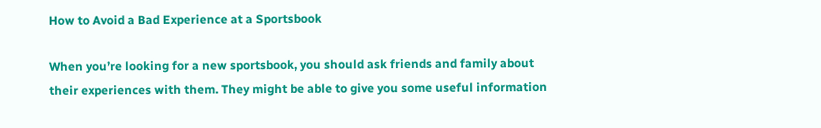How to Avoid a Bad Experience at a Sportsbook

When you’re looking for a new sportsbook, you should ask friends and family about their experiences with them. They might be able to give you some useful information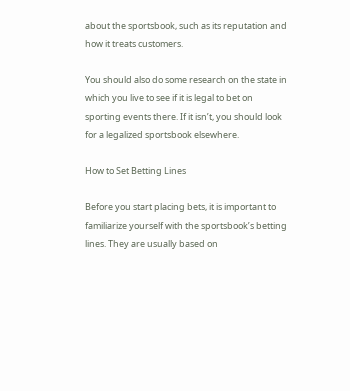about the sportsbook, such as its reputation and how it treats customers.

You should also do some research on the state in which you live to see if it is legal to bet on sporting events there. If it isn’t, you should look for a legalized sportsbook elsewhere.

How to Set Betting Lines

Before you start placing bets, it is important to familiarize yourself with the sportsbook’s betting lines. They are usually based on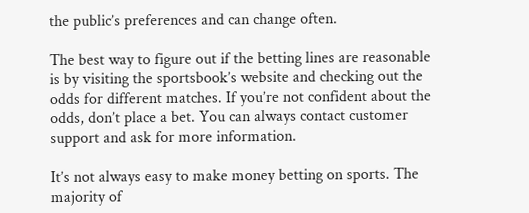the public’s preferences and can change often.

The best way to figure out if the betting lines are reasonable is by visiting the sportsbook’s website and checking out the odds for different matches. If you’re not confident about the odds, don’t place a bet. You can always contact customer support and ask for more information.

It’s not always easy to make money betting on sports. The majority of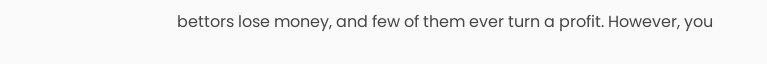bettors lose money, and few of them ever turn a profit. However, you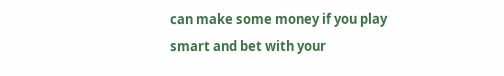can make some money if you play smart and bet with your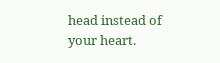head instead of your heart.